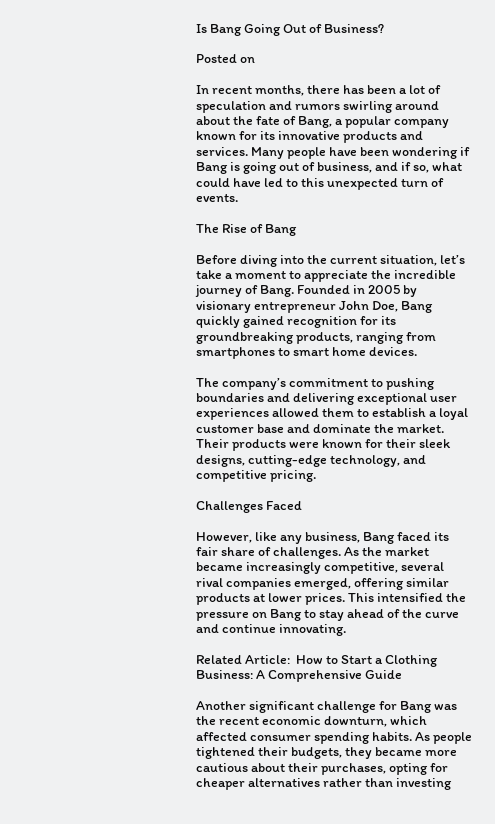Is Bang Going Out of Business?

Posted on

In recent months, there has been a lot of speculation and rumors swirling around about the fate of Bang, a popular company known for its innovative products and services. Many people have been wondering if Bang is going out of business, and if so, what could have led to this unexpected turn of events.

The Rise of Bang

Before diving into the current situation, let’s take a moment to appreciate the incredible journey of Bang. Founded in 2005 by visionary entrepreneur John Doe, Bang quickly gained recognition for its groundbreaking products, ranging from smartphones to smart home devices.

The company’s commitment to pushing boundaries and delivering exceptional user experiences allowed them to establish a loyal customer base and dominate the market. Their products were known for their sleek designs, cutting-edge technology, and competitive pricing.

Challenges Faced

However, like any business, Bang faced its fair share of challenges. As the market became increasingly competitive, several rival companies emerged, offering similar products at lower prices. This intensified the pressure on Bang to stay ahead of the curve and continue innovating.

Related Article:  How to Start a Clothing Business: A Comprehensive Guide

Another significant challenge for Bang was the recent economic downturn, which affected consumer spending habits. As people tightened their budgets, they became more cautious about their purchases, opting for cheaper alternatives rather than investing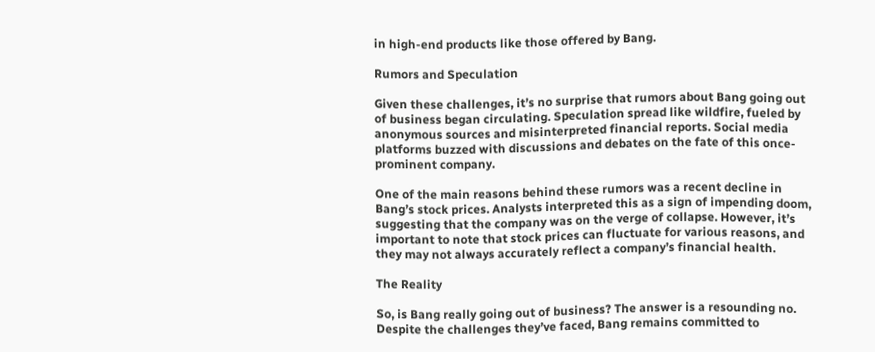in high-end products like those offered by Bang.

Rumors and Speculation

Given these challenges, it’s no surprise that rumors about Bang going out of business began circulating. Speculation spread like wildfire, fueled by anonymous sources and misinterpreted financial reports. Social media platforms buzzed with discussions and debates on the fate of this once-prominent company.

One of the main reasons behind these rumors was a recent decline in Bang’s stock prices. Analysts interpreted this as a sign of impending doom, suggesting that the company was on the verge of collapse. However, it’s important to note that stock prices can fluctuate for various reasons, and they may not always accurately reflect a company’s financial health.

The Reality

So, is Bang really going out of business? The answer is a resounding no. Despite the challenges they’ve faced, Bang remains committed to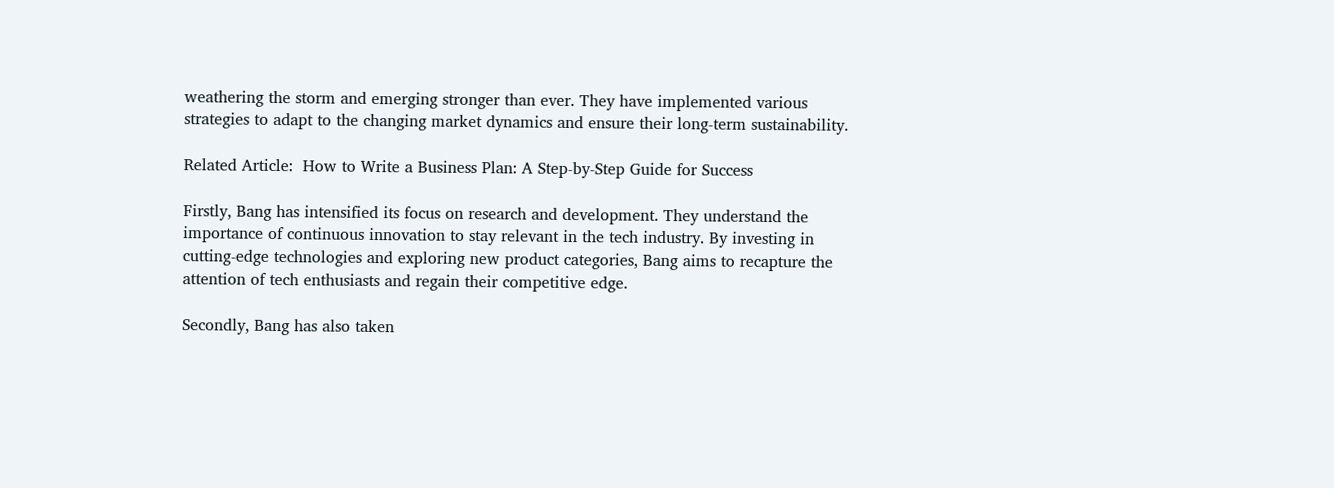weathering the storm and emerging stronger than ever. They have implemented various strategies to adapt to the changing market dynamics and ensure their long-term sustainability.

Related Article:  How to Write a Business Plan: A Step-by-Step Guide for Success

Firstly, Bang has intensified its focus on research and development. They understand the importance of continuous innovation to stay relevant in the tech industry. By investing in cutting-edge technologies and exploring new product categories, Bang aims to recapture the attention of tech enthusiasts and regain their competitive edge.

Secondly, Bang has also taken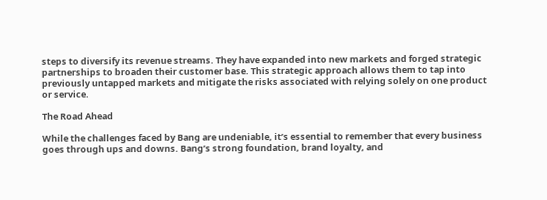steps to diversify its revenue streams. They have expanded into new markets and forged strategic partnerships to broaden their customer base. This strategic approach allows them to tap into previously untapped markets and mitigate the risks associated with relying solely on one product or service.

The Road Ahead

While the challenges faced by Bang are undeniable, it’s essential to remember that every business goes through ups and downs. Bang’s strong foundation, brand loyalty, and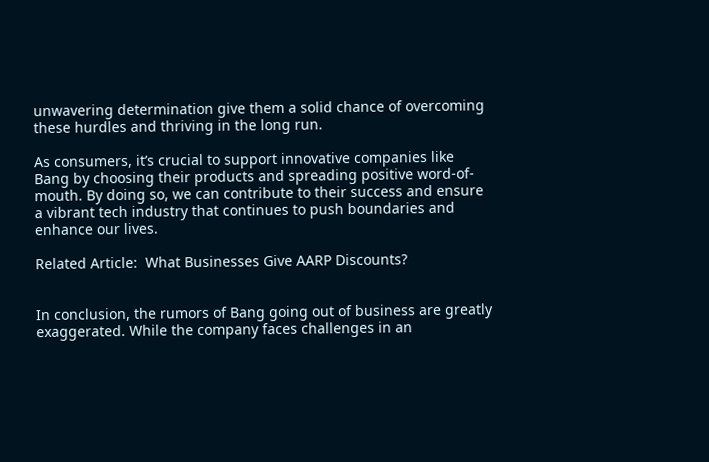unwavering determination give them a solid chance of overcoming these hurdles and thriving in the long run.

As consumers, it’s crucial to support innovative companies like Bang by choosing their products and spreading positive word-of-mouth. By doing so, we can contribute to their success and ensure a vibrant tech industry that continues to push boundaries and enhance our lives.

Related Article:  What Businesses Give AARP Discounts?


In conclusion, the rumors of Bang going out of business are greatly exaggerated. While the company faces challenges in an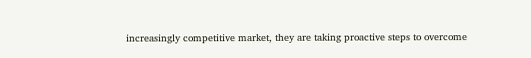increasingly competitive market, they are taking proactive steps to overcome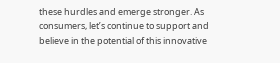these hurdles and emerge stronger. As consumers, let’s continue to support and believe in the potential of this innovative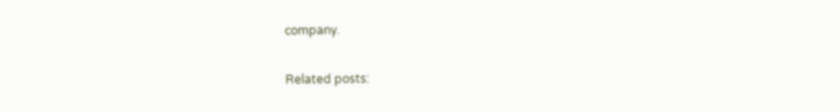company.

Related posts: